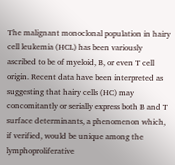The malignant monoclonal population in hairy cell leukemia (HCL) has been variously ascribed to be of myeloid, B, or even T cell origin. Recent data have been interpreted as suggesting that hairy cells (HC) may concomitantly or serially express both B and T surface determinants, a phenomenon which, if verified, would be unique among the lymphoproliferative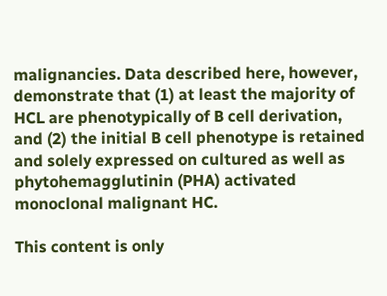malignancies. Data described here, however, demonstrate that (1) at least the majority of HCL are phenotypically of B cell derivation, and (2) the initial B cell phenotype is retained and solely expressed on cultured as well as phytohemagglutinin (PHA) activated monoclonal malignant HC.

This content is only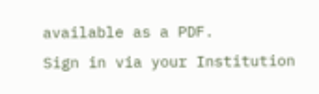available as a PDF.
Sign in via your Institution